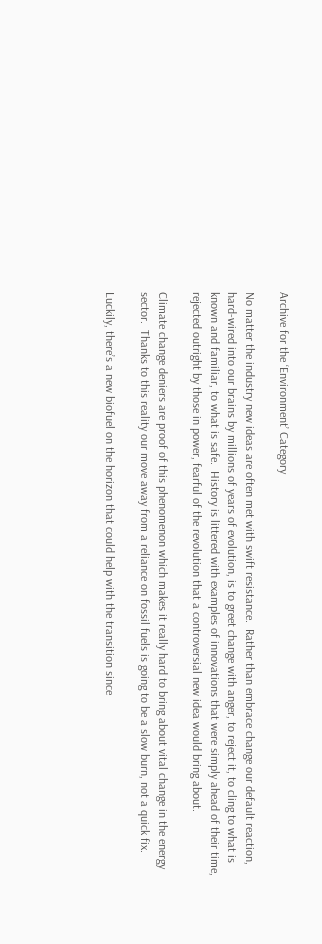Archive for the ‘Environment’ Category

No matter the industry new ideas are often met with swift resistance.  Rather than embrace change our default reaction, hard-wired into our brains by millions of years of evolution, is to greet change with anger, to reject it, to cling to what is known and familiar, to what is safe.  History is littered with examples of innovations that were simply ahead of their time, rejected outright by those in power, fearful of the revolution that a controversial new idea would bring about.

Climate change deniers are proof of this phenomenon which makes it really hard to bring about vital change in the energy sector.  Thanks to this reality our move away from a reliance on fossil fuels is going to be a slow burn, not a quick fix.

Luckily, there’s a new biofuel on the horizon that could help with the transition since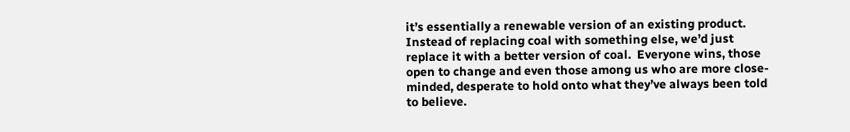it’s essentially a renewable version of an existing product.  Instead of replacing coal with something else, we’d just replace it with a better version of coal.  Everyone wins, those open to change and even those among us who are more close-minded, desperate to hold onto what they’ve always been told to believe.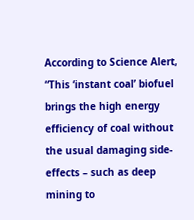According to Science Alert, “This ‘instant coal’ biofuel brings the high energy efficiency of coal without the usual damaging side-effects – such as deep mining to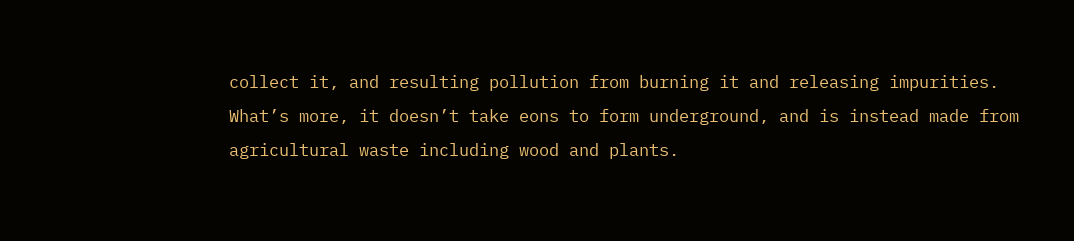collect it, and resulting pollution from burning it and releasing impurities. What’s more, it doesn’t take eons to form underground, and is instead made from agricultural waste including wood and plants.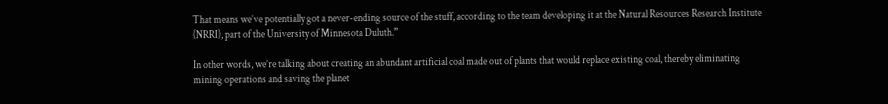That means we’ve potentially got a never-ending source of the stuff, according to the team developing it at the Natural Resources Research Institute (NRRI), part of the University of Minnesota Duluth.”

In other words, we’re talking about creating an abundant artificial coal made out of plants that would replace existing coal, thereby eliminating mining operations and saving the planet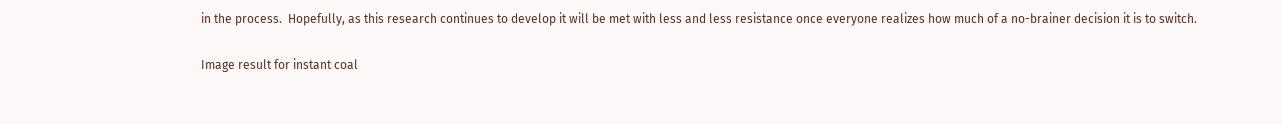in the process.  Hopefully, as this research continues to develop it will be met with less and less resistance once everyone realizes how much of a no-brainer decision it is to switch.

Image result for instant coal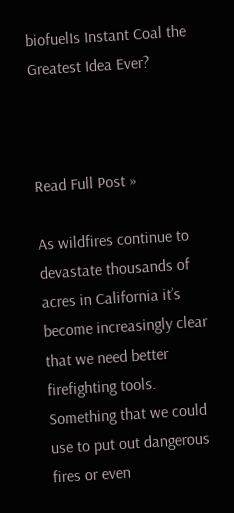biofuelIs Instant Coal the Greatest Idea Ever?



Read Full Post »

As wildfires continue to devastate thousands of acres in California it’s become increasingly clear that we need better firefighting tools.  Something that we could use to put out dangerous fires or even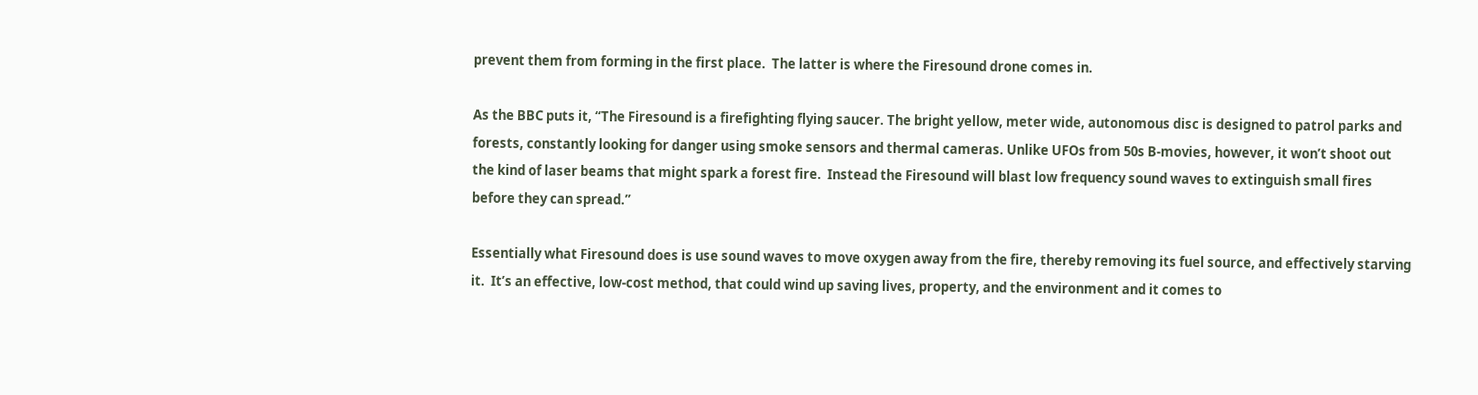prevent them from forming in the first place.  The latter is where the Firesound drone comes in.

As the BBC puts it, “The Firesound is a firefighting flying saucer. The bright yellow, meter wide, autonomous disc is designed to patrol parks and forests, constantly looking for danger using smoke sensors and thermal cameras. Unlike UFOs from 50s B-movies, however, it won’t shoot out the kind of laser beams that might spark a forest fire.  Instead the Firesound will blast low frequency sound waves to extinguish small fires before they can spread.”

Essentially what Firesound does is use sound waves to move oxygen away from the fire, thereby removing its fuel source, and effectively starving it.  It’s an effective, low-cost method, that could wind up saving lives, property, and the environment and it comes to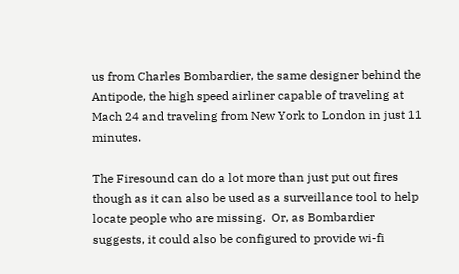us from Charles Bombardier, the same designer behind the Antipode, the high speed airliner capable of traveling at Mach 24 and traveling from New York to London in just 11 minutes.

The Firesound can do a lot more than just put out fires though as it can also be used as a surveillance tool to help locate people who are missing.  Or, as Bombardier suggests, it could also be configured to provide wi-fi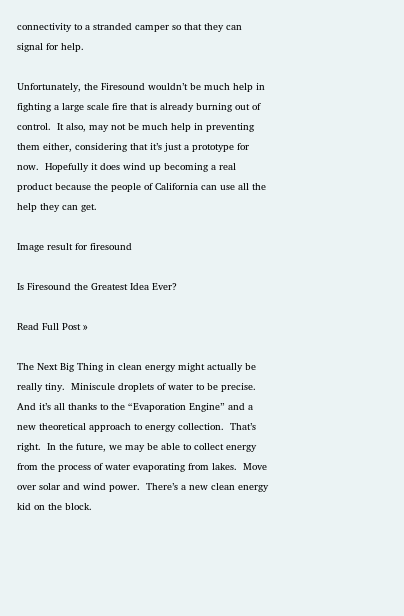connectivity to a stranded camper so that they can signal for help.

Unfortunately, the Firesound wouldn’t be much help in fighting a large scale fire that is already burning out of control.  It also, may not be much help in preventing them either, considering that it’s just a prototype for now.  Hopefully it does wind up becoming a real product because the people of California can use all the help they can get.

Image result for firesound

Is Firesound the Greatest Idea Ever?

Read Full Post »

The Next Big Thing in clean energy might actually be really tiny.  Miniscule droplets of water to be precise.  And it’s all thanks to the “Evaporation Engine” and a new theoretical approach to energy collection.  That’s right.  In the future, we may be able to collect energy from the process of water evaporating from lakes.  Move over solar and wind power.  There’s a new clean energy kid on the block.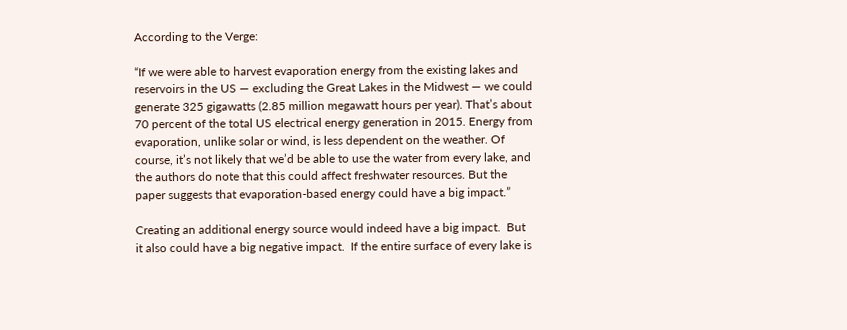According to the Verge:

“If we were able to harvest evaporation energy from the existing lakes and reservoirs in the US — excluding the Great Lakes in the Midwest — we could generate 325 gigawatts (2.85 million megawatt hours per year). That’s about 70 percent of the total US electrical energy generation in 2015. Energy from evaporation, unlike solar or wind, is less dependent on the weather. Of course, it’s not likely that we’d be able to use the water from every lake, and the authors do note that this could affect freshwater resources. But the paper suggests that evaporation-based energy could have a big impact.”

Creating an additional energy source would indeed have a big impact.  But it also could have a big negative impact.  If the entire surface of every lake is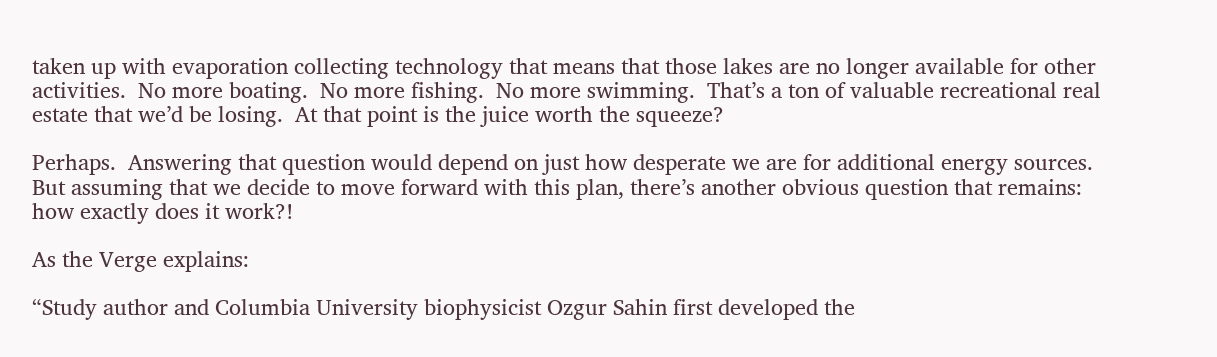taken up with evaporation collecting technology that means that those lakes are no longer available for other activities.  No more boating.  No more fishing.  No more swimming.  That’s a ton of valuable recreational real estate that we’d be losing.  At that point is the juice worth the squeeze?

Perhaps.  Answering that question would depend on just how desperate we are for additional energy sources.  But assuming that we decide to move forward with this plan, there’s another obvious question that remains: how exactly does it work?!

As the Verge explains:

“Study author and Columbia University biophysicist Ozgur Sahin first developed the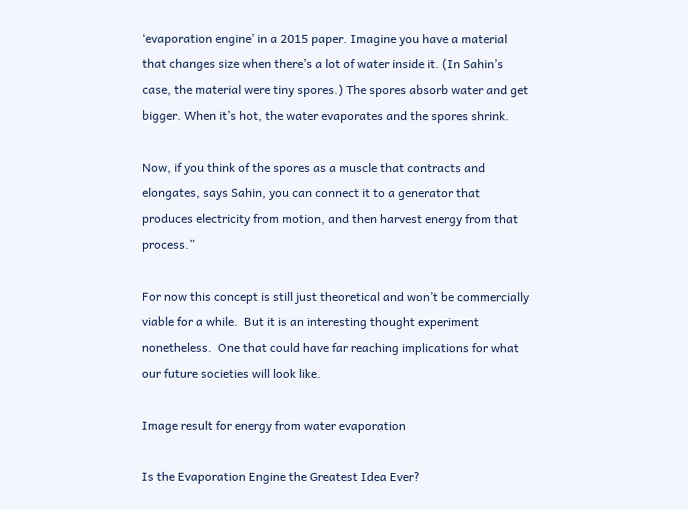‘evaporation engine’ in a 2015 paper. Imagine you have a material that changes size when there’s a lot of water inside it. (In Sahin’s case, the material were tiny spores.) The spores absorb water and get bigger. When it’s hot, the water evaporates and the spores shrink.

Now, if you think of the spores as a muscle that contracts and elongates, says Sahin, you can connect it to a generator that produces electricity from motion, and then harvest energy from that process.”

For now this concept is still just theoretical and won’t be commercially viable for a while.  But it is an interesting thought experiment nonetheless.  One that could have far reaching implications for what our future societies will look like.

Image result for energy from water evaporation

Is the Evaporation Engine the Greatest Idea Ever?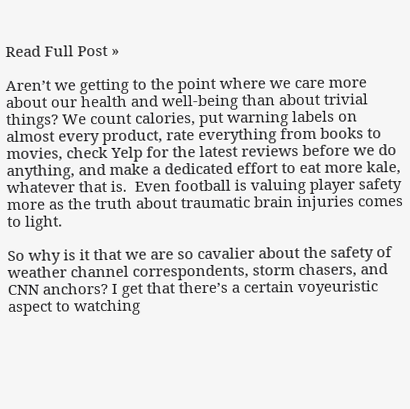Read Full Post »

Aren’t we getting to the point where we care more about our health and well-being than about trivial things? We count calories, put warning labels on almost every product, rate everything from books to movies, check Yelp for the latest reviews before we do anything, and make a dedicated effort to eat more kale, whatever that is.  Even football is valuing player safety more as the truth about traumatic brain injuries comes to light.

So why is it that we are so cavalier about the safety of weather channel correspondents, storm chasers, and CNN anchors? I get that there’s a certain voyeuristic aspect to watching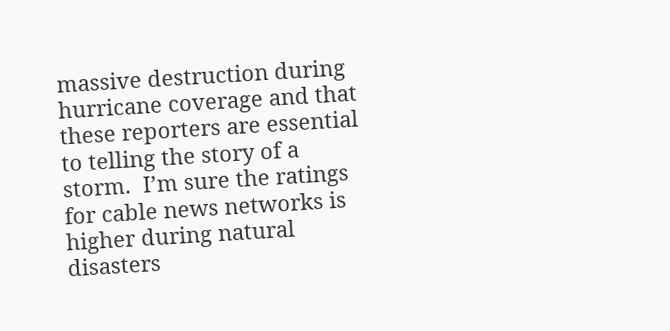massive destruction during hurricane coverage and that these reporters are essential to telling the story of a storm.  I’m sure the ratings for cable news networks is higher during natural disasters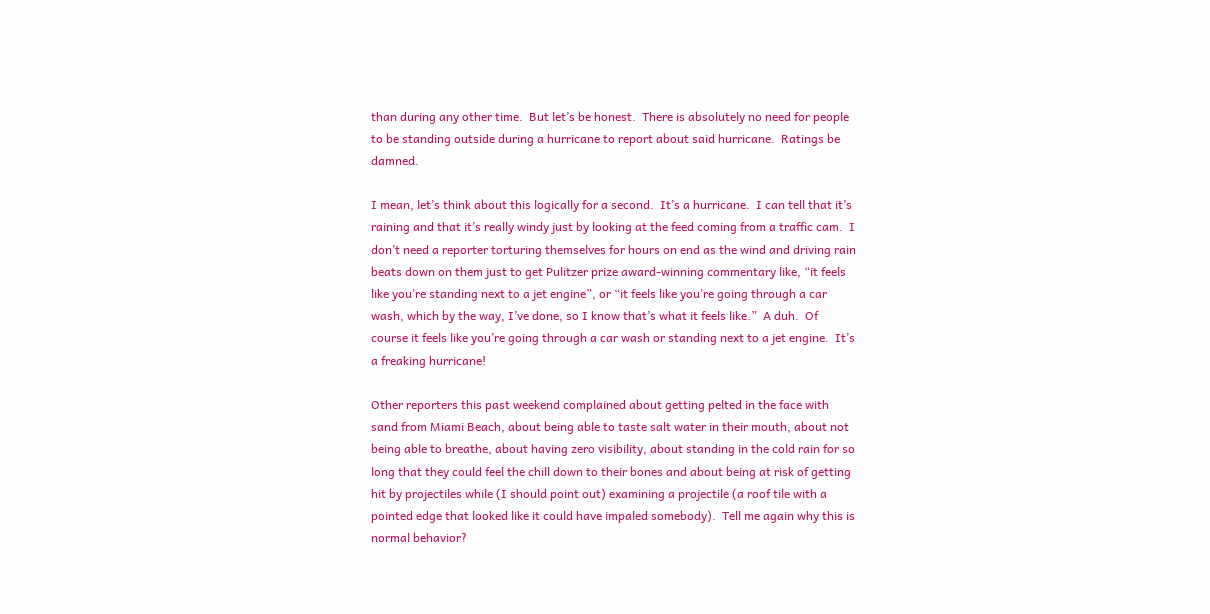than during any other time.  But let’s be honest.  There is absolutely no need for people to be standing outside during a hurricane to report about said hurricane.  Ratings be damned.

I mean, let’s think about this logically for a second.  It’s a hurricane.  I can tell that it’s raining and that it’s really windy just by looking at the feed coming from a traffic cam.  I don’t need a reporter torturing themselves for hours on end as the wind and driving rain beats down on them just to get Pulitzer prize award-winning commentary like, “it feels like you’re standing next to a jet engine”, or “it feels like you’re going through a car wash, which by the way, I’ve done, so I know that’s what it feels like.”  A duh.  Of course it feels like you’re going through a car wash or standing next to a jet engine.  It’s a freaking hurricane!

Other reporters this past weekend complained about getting pelted in the face with sand from Miami Beach, about being able to taste salt water in their mouth, about not being able to breathe, about having zero visibility, about standing in the cold rain for so long that they could feel the chill down to their bones and about being at risk of getting hit by projectiles while (I should point out) examining a projectile (a roof tile with a pointed edge that looked like it could have impaled somebody).  Tell me again why this is normal behavior?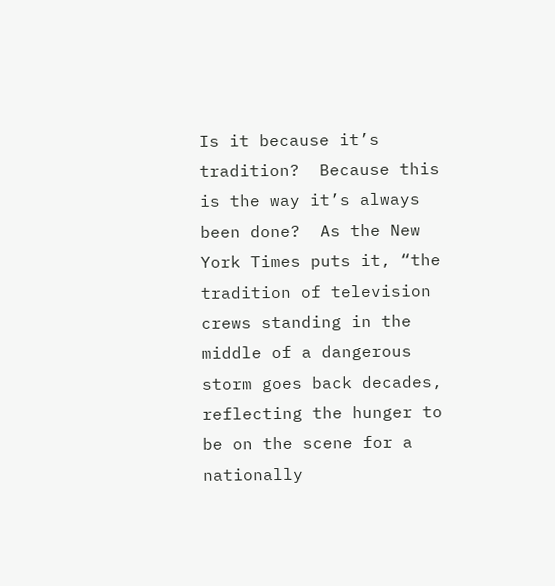Is it because it’s tradition?  Because this is the way it’s always been done?  As the New York Times puts it, “the tradition of television crews standing in the middle of a dangerous storm goes back decades, reflecting the hunger to be on the scene for a nationally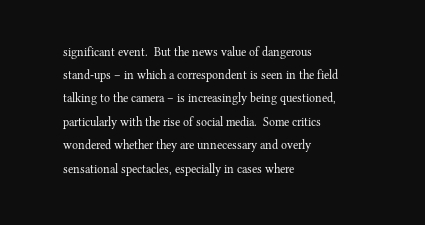significant event.  But the news value of dangerous stand-ups – in which a correspondent is seen in the field talking to the camera – is increasingly being questioned, particularly with the rise of social media.  Some critics wondered whether they are unnecessary and overly sensational spectacles, especially in cases where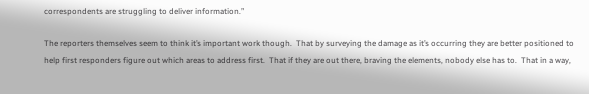correspondents are struggling to deliver information.”

The reporters themselves seem to think it’s important work though.  That by surveying the damage as it’s occurring they are better positioned to help first responders figure out which areas to address first.  That if they are out there, braving the elements, nobody else has to.  That in a way,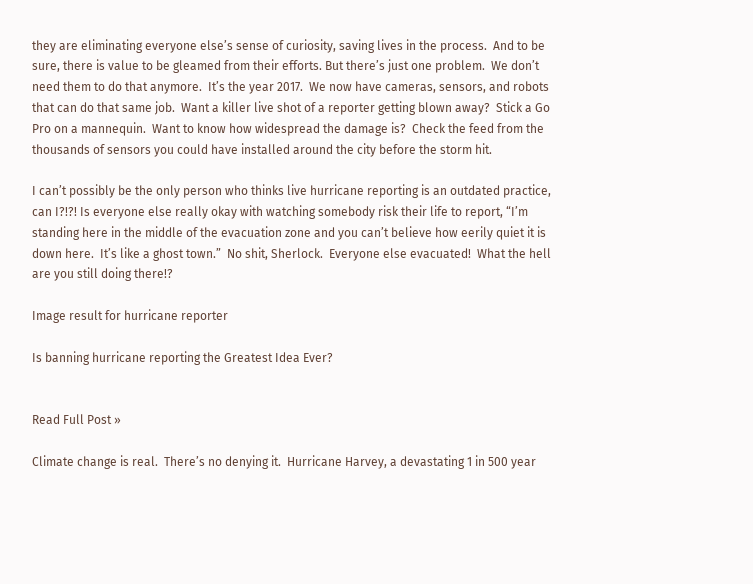they are eliminating everyone else’s sense of curiosity, saving lives in the process.  And to be sure, there is value to be gleamed from their efforts. But there’s just one problem.  We don’t need them to do that anymore.  It’s the year 2017.  We now have cameras, sensors, and robots that can do that same job.  Want a killer live shot of a reporter getting blown away?  Stick a Go Pro on a mannequin.  Want to know how widespread the damage is?  Check the feed from the thousands of sensors you could have installed around the city before the storm hit.

I can’t possibly be the only person who thinks live hurricane reporting is an outdated practice, can I?!?! Is everyone else really okay with watching somebody risk their life to report, “I’m standing here in the middle of the evacuation zone and you can’t believe how eerily quiet it is down here.  It’s like a ghost town.”  No shit, Sherlock.  Everyone else evacuated!  What the hell are you still doing there!?

Image result for hurricane reporter

Is banning hurricane reporting the Greatest Idea Ever?


Read Full Post »

Climate change is real.  There’s no denying it.  Hurricane Harvey, a devastating 1 in 500 year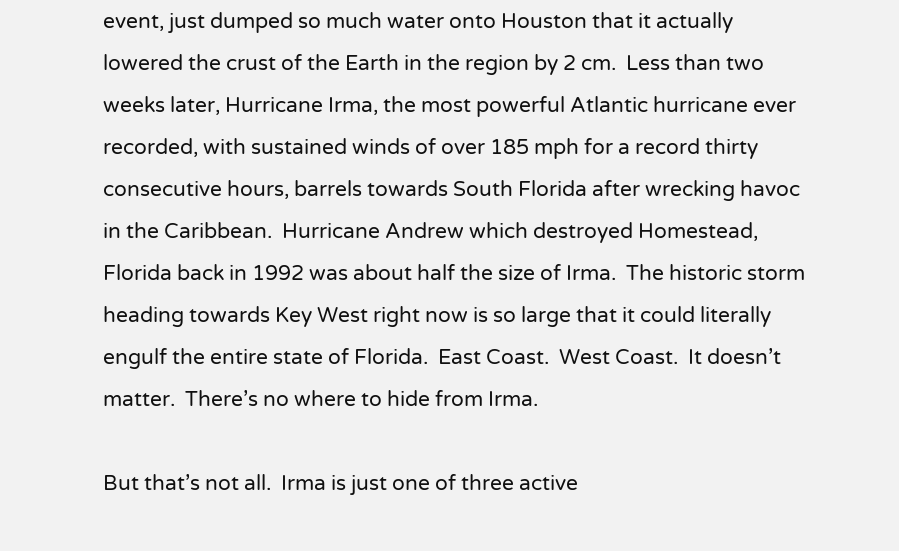event, just dumped so much water onto Houston that it actually lowered the crust of the Earth in the region by 2 cm.  Less than two weeks later, Hurricane Irma, the most powerful Atlantic hurricane ever recorded, with sustained winds of over 185 mph for a record thirty consecutive hours, barrels towards South Florida after wrecking havoc in the Caribbean.  Hurricane Andrew which destroyed Homestead, Florida back in 1992 was about half the size of Irma.  The historic storm heading towards Key West right now is so large that it could literally engulf the entire state of Florida.  East Coast.  West Coast.  It doesn’t matter.  There’s no where to hide from Irma.

But that’s not all.  Irma is just one of three active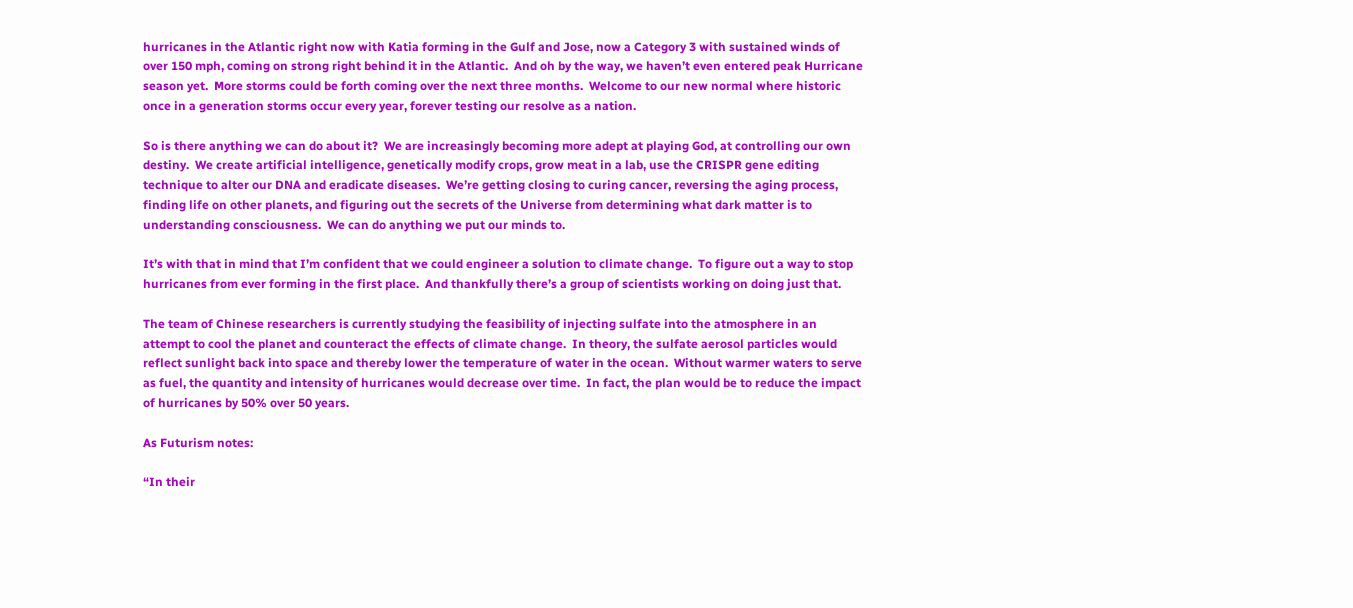hurricanes in the Atlantic right now with Katia forming in the Gulf and Jose, now a Category 3 with sustained winds of over 150 mph, coming on strong right behind it in the Atlantic.  And oh by the way, we haven’t even entered peak Hurricane season yet.  More storms could be forth coming over the next three months.  Welcome to our new normal where historic once in a generation storms occur every year, forever testing our resolve as a nation.

So is there anything we can do about it?  We are increasingly becoming more adept at playing God, at controlling our own destiny.  We create artificial intelligence, genetically modify crops, grow meat in a lab, use the CRISPR gene editing technique to alter our DNA and eradicate diseases.  We’re getting closing to curing cancer, reversing the aging process, finding life on other planets, and figuring out the secrets of the Universe from determining what dark matter is to understanding consciousness.  We can do anything we put our minds to.

It’s with that in mind that I’m confident that we could engineer a solution to climate change.  To figure out a way to stop hurricanes from ever forming in the first place.  And thankfully there’s a group of scientists working on doing just that.

The team of Chinese researchers is currently studying the feasibility of injecting sulfate into the atmosphere in an attempt to cool the planet and counteract the effects of climate change.  In theory, the sulfate aerosol particles would reflect sunlight back into space and thereby lower the temperature of water in the ocean.  Without warmer waters to serve as fuel, the quantity and intensity of hurricanes would decrease over time.  In fact, the plan would be to reduce the impact of hurricanes by 50% over 50 years.

As Futurism notes:

“In their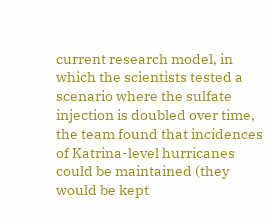current research model, in which the scientists tested a scenario where the sulfate injection is doubled over time, the team found that incidences of Katrina-level hurricanes could be maintained (they would be kept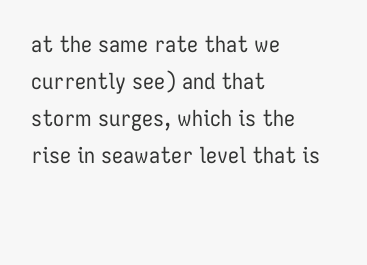at the same rate that we currently see) and that storm surges, which is the rise in seawater level that is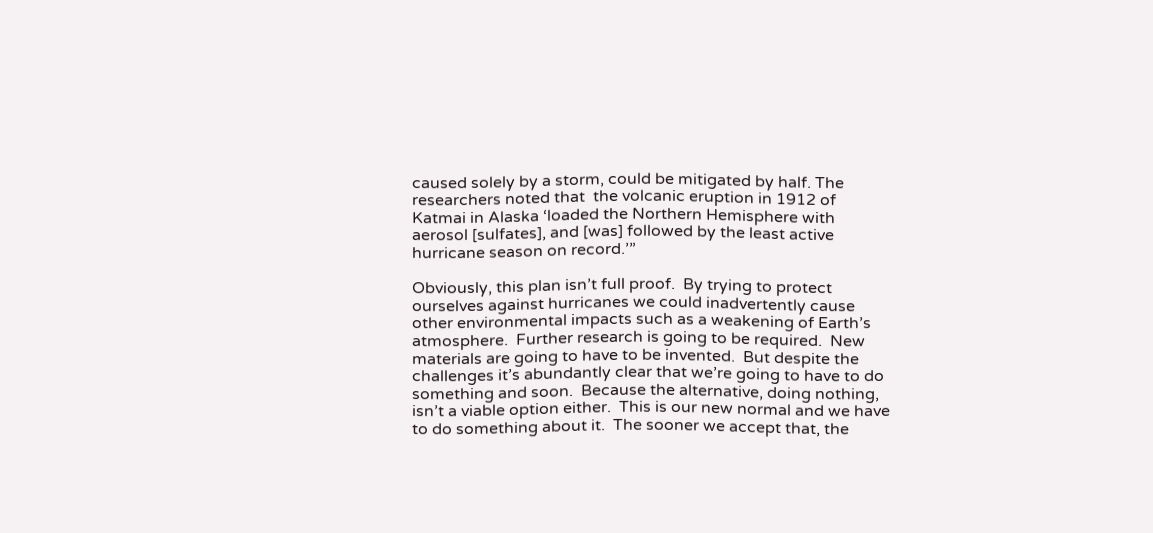caused solely by a storm, could be mitigated by half. The researchers noted that  the volcanic eruption in 1912 of Katmai in Alaska ‘loaded the Northern Hemisphere with aerosol [sulfates], and [was] followed by the least active hurricane season on record.’”

Obviously, this plan isn’t full proof.  By trying to protect ourselves against hurricanes we could inadvertently cause other environmental impacts such as a weakening of Earth’s atmosphere.  Further research is going to be required.  New materials are going to have to be invented.  But despite the challenges it’s abundantly clear that we’re going to have to do something and soon.  Because the alternative, doing nothing, isn’t a viable option either.  This is our new normal and we have to do something about it.  The sooner we accept that, the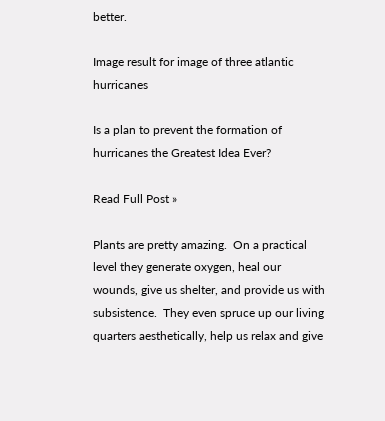better.

Image result for image of three atlantic hurricanes

Is a plan to prevent the formation of hurricanes the Greatest Idea Ever?

Read Full Post »

Plants are pretty amazing.  On a practical level they generate oxygen, heal our wounds, give us shelter, and provide us with subsistence.  They even spruce up our living quarters aesthetically, help us relax and give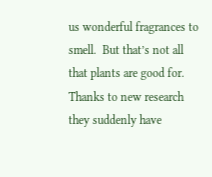us wonderful fragrances to smell.  But that’s not all that plants are good for.  Thanks to new research they suddenly have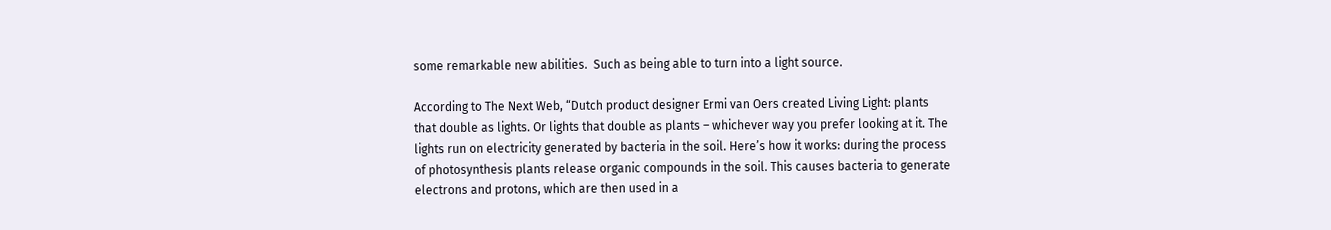some remarkable new abilities.  Such as being able to turn into a light source.

According to The Next Web, “Dutch product designer Ermi van Oers created Living Light: plants that double as lights. Or lights that double as plants – whichever way you prefer looking at it. The lights run on electricity generated by bacteria in the soil. Here’s how it works: during the process of photosynthesis plants release organic compounds in the soil. This causes bacteria to generate electrons and protons, which are then used in a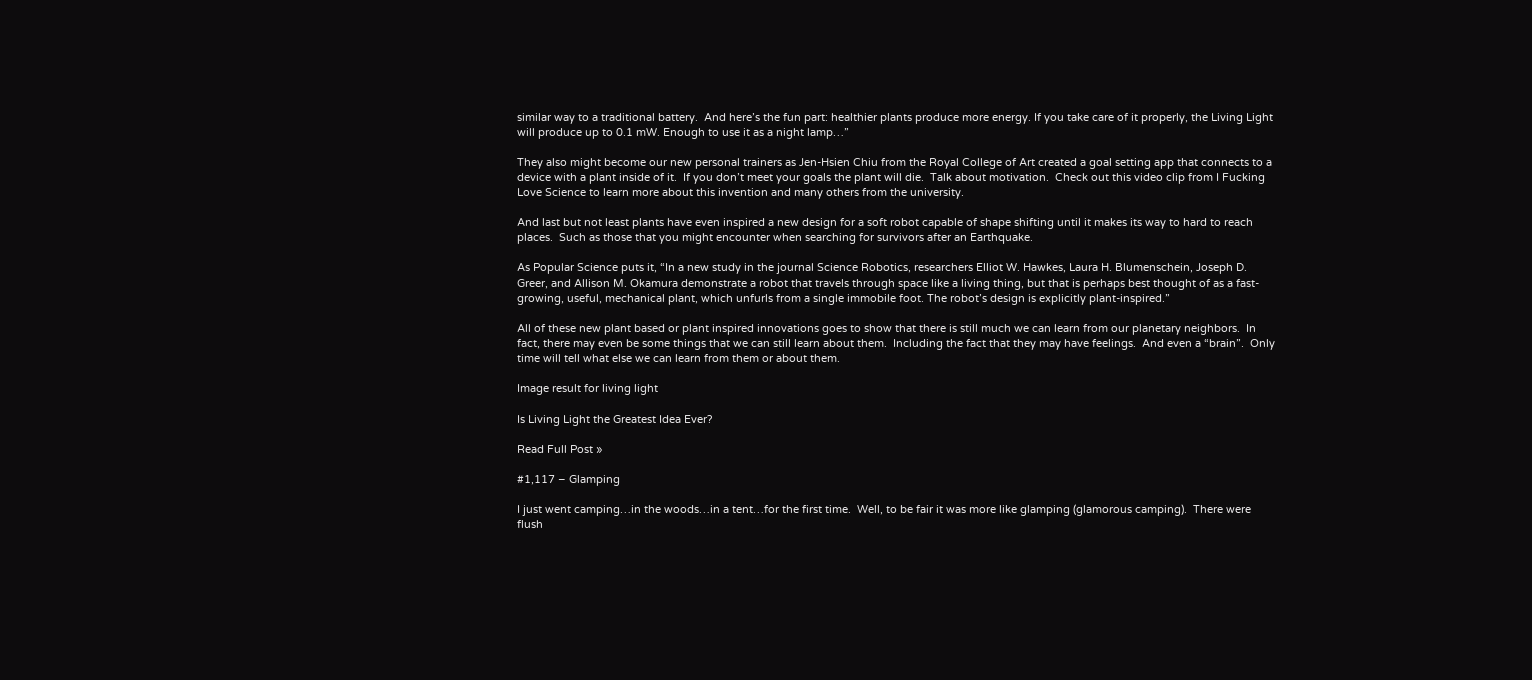similar way to a traditional battery.  And here’s the fun part: healthier plants produce more energy. If you take care of it properly, the Living Light will produce up to 0.1 mW. Enough to use it as a night lamp…”

They also might become our new personal trainers as Jen-Hsien Chiu from the Royal College of Art created a goal setting app that connects to a device with a plant inside of it.  If you don’t meet your goals the plant will die.  Talk about motivation.  Check out this video clip from I Fucking Love Science to learn more about this invention and many others from the university.

And last but not least plants have even inspired a new design for a soft robot capable of shape shifting until it makes its way to hard to reach places.  Such as those that you might encounter when searching for survivors after an Earthquake.

As Popular Science puts it, “In a new study in the journal Science Robotics, researchers Elliot W. Hawkes, Laura H. Blumenschein, Joseph D. Greer, and Allison M. Okamura demonstrate a robot that travels through space like a living thing, but that is perhaps best thought of as a fast-growing, useful, mechanical plant, which unfurls from a single immobile foot. The robot’s design is explicitly plant-inspired.”

All of these new plant based or plant inspired innovations goes to show that there is still much we can learn from our planetary neighbors.  In fact, there may even be some things that we can still learn about them.  Including the fact that they may have feelings.  And even a “brain”.  Only time will tell what else we can learn from them or about them.

Image result for living light

Is Living Light the Greatest Idea Ever?

Read Full Post »

#1,117 – Glamping

I just went camping…in the woods…in a tent…for the first time.  Well, to be fair it was more like glamping (glamorous camping).  There were flush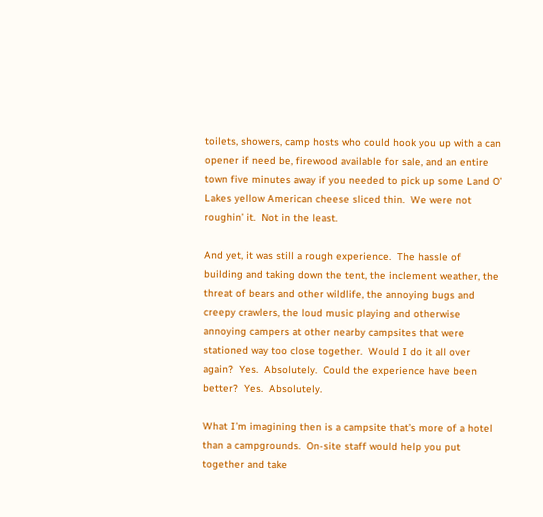toilets, showers, camp hosts who could hook you up with a can opener if need be, firewood available for sale, and an entire town five minutes away if you needed to pick up some Land O’ Lakes yellow American cheese sliced thin.  We were not roughin’ it.  Not in the least.

And yet, it was still a rough experience.  The hassle of building and taking down the tent, the inclement weather, the threat of bears and other wildlife, the annoying bugs and creepy crawlers, the loud music playing and otherwise annoying campers at other nearby campsites that were stationed way too close together.  Would I do it all over again?  Yes.  Absolutely.  Could the experience have been better?  Yes.  Absolutely.

What I’m imagining then is a campsite that’s more of a hotel than a campgrounds.  On-site staff would help you put together and take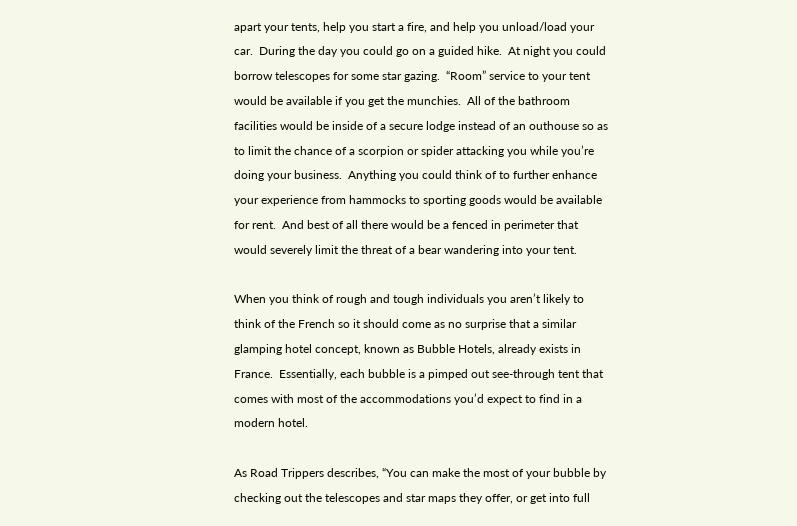apart your tents, help you start a fire, and help you unload/load your car.  During the day you could go on a guided hike.  At night you could borrow telescopes for some star gazing.  “Room” service to your tent would be available if you get the munchies.  All of the bathroom facilities would be inside of a secure lodge instead of an outhouse so as to limit the chance of a scorpion or spider attacking you while you’re doing your business.  Anything you could think of to further enhance your experience from hammocks to sporting goods would be available for rent.  And best of all there would be a fenced in perimeter that would severely limit the threat of a bear wandering into your tent.

When you think of rough and tough individuals you aren’t likely to think of the French so it should come as no surprise that a similar glamping hotel concept, known as Bubble Hotels, already exists in France.  Essentially, each bubble is a pimped out see-through tent that comes with most of the accommodations you’d expect to find in a modern hotel.

As Road Trippers describes, “You can make the most of your bubble by checking out the telescopes and star maps they offer, or get into full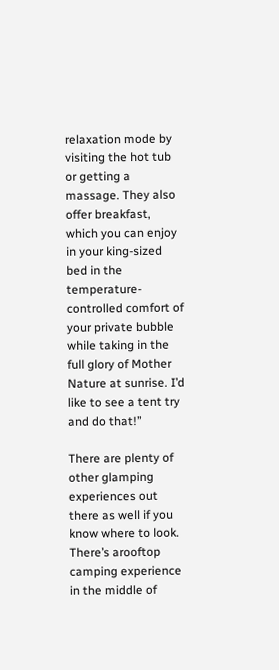relaxation mode by visiting the hot tub or getting a massage. They also offer breakfast, which you can enjoy in your king-sized bed in the temperature-controlled comfort of your private bubble while taking in the full glory of Mother Nature at sunrise. I’d like to see a tent try and do that!”

There are plenty of other glamping experiences out there as well if you know where to look.  There’s arooftop camping experience in the middle of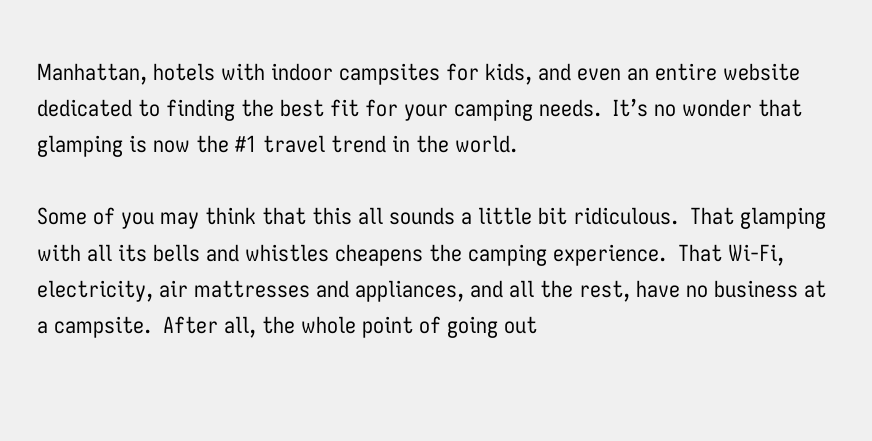Manhattan, hotels with indoor campsites for kids, and even an entire website dedicated to finding the best fit for your camping needs.  It’s no wonder that glamping is now the #1 travel trend in the world.

Some of you may think that this all sounds a little bit ridiculous.  That glamping with all its bells and whistles cheapens the camping experience.  That Wi-Fi, electricity, air mattresses and appliances, and all the rest, have no business at a campsite.  After all, the whole point of going out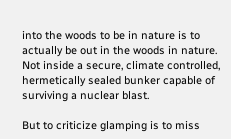into the woods to be in nature is to actually be out in the woods in nature.  Not inside a secure, climate controlled, hermetically sealed bunker capable of surviving a nuclear blast.

But to criticize glamping is to miss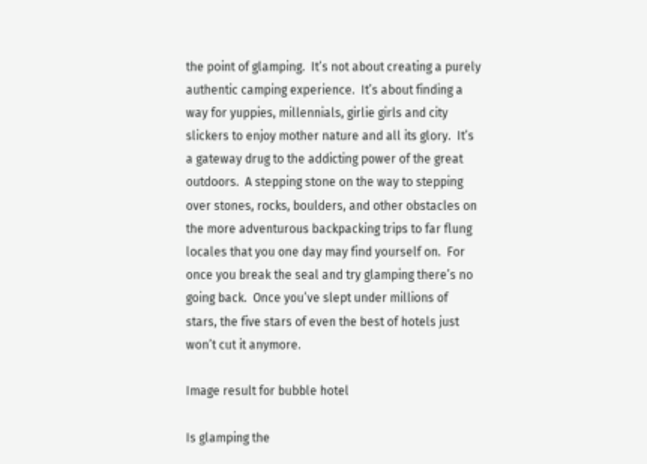the point of glamping.  It’s not about creating a purely authentic camping experience.  It’s about finding a way for yuppies, millennials, girlie girls and city slickers to enjoy mother nature and all its glory.  It’s a gateway drug to the addicting power of the great outdoors.  A stepping stone on the way to stepping over stones, rocks, boulders, and other obstacles on the more adventurous backpacking trips to far flung locales that you one day may find yourself on.  For once you break the seal and try glamping there’s no going back.  Once you’ve slept under millions of stars, the five stars of even the best of hotels just won’t cut it anymore.

Image result for bubble hotel

Is glamping the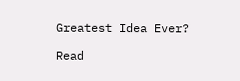Greatest Idea Ever?

Read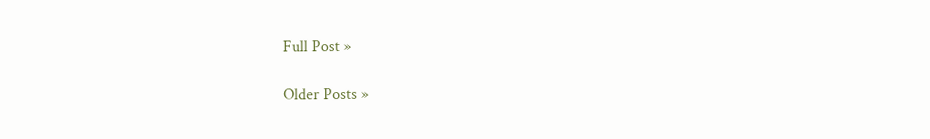Full Post »

Older Posts »